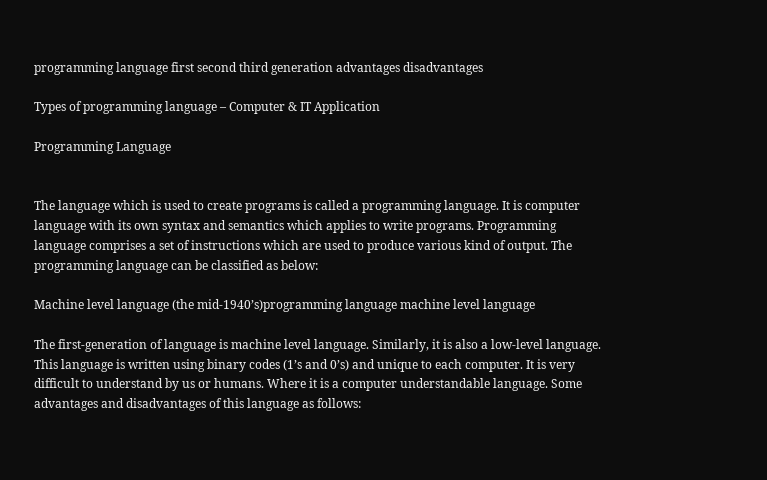programming language first second third generation advantages disadvantages

Types of programming language – Computer & IT Application

Programming Language


The language which is used to create programs is called a programming language. It is computer language with its own syntax and semantics which applies to write programs. Programming language comprises a set of instructions which are used to produce various kind of output. The programming language can be classified as below:

Machine level language (the mid-1940’s)programming language machine level language

The first-generation of language is machine level language. Similarly, it is also a low-level language. This language is written using binary codes (1’s and 0’s) and unique to each computer. It is very difficult to understand by us or humans. Where it is a computer understandable language. Some advantages and disadvantages of this language as follows: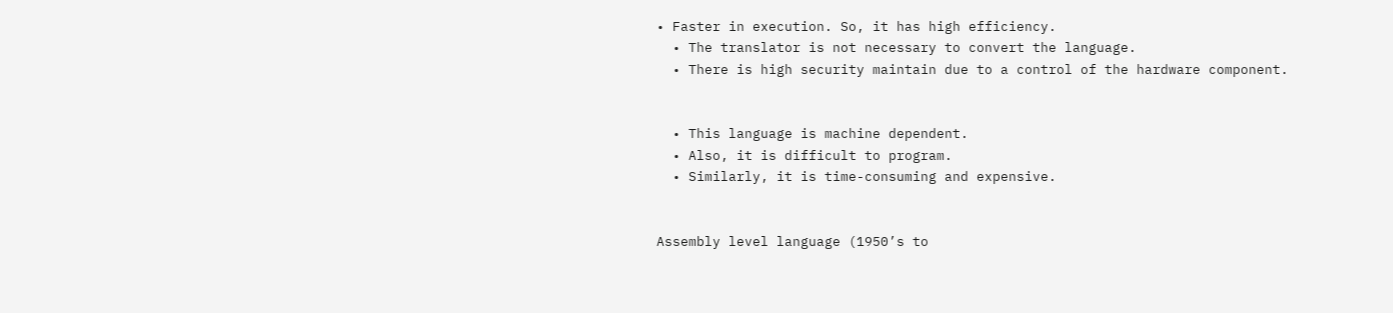• Faster in execution. So, it has high efficiency.
  • The translator is not necessary to convert the language.
  • There is high security maintain due to a control of the hardware component.


  • This language is machine dependent.
  • Also, it is difficult to program.
  • Similarly, it is time-consuming and expensive.


Assembly level language (1950’s to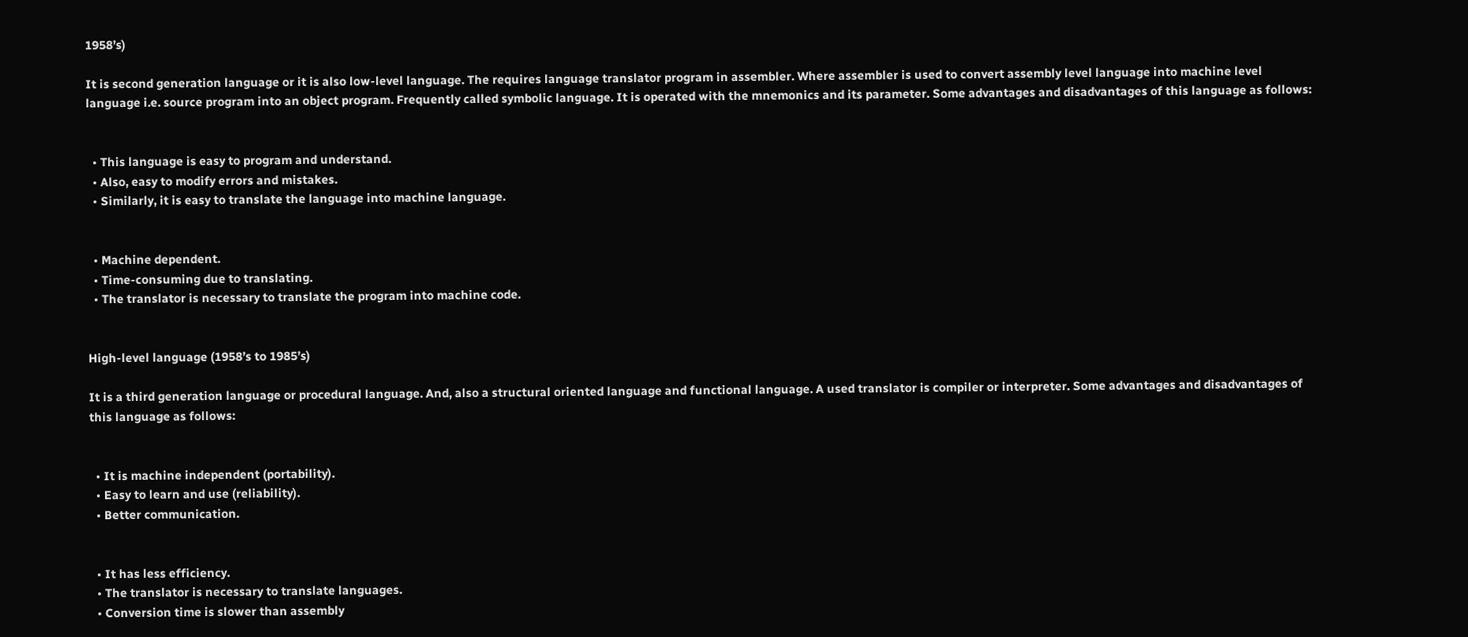1958’s)

It is second generation language or it is also low-level language. The requires language translator program in assembler. Where assembler is used to convert assembly level language into machine level language i.e. source program into an object program. Frequently called symbolic language. It is operated with the mnemonics and its parameter. Some advantages and disadvantages of this language as follows:


  • This language is easy to program and understand.
  • Also, easy to modify errors and mistakes.
  • Similarly, it is easy to translate the language into machine language.


  • Machine dependent.
  • Time-consuming due to translating.
  • The translator is necessary to translate the program into machine code.


High-level language (1958’s to 1985’s)

It is a third generation language or procedural language. And, also a structural oriented language and functional language. A used translator is compiler or interpreter. Some advantages and disadvantages of this language as follows:


  • It is machine independent (portability).
  • Easy to learn and use (reliability).
  • Better communication.


  • It has less efficiency.
  • The translator is necessary to translate languages.
  • Conversion time is slower than assembly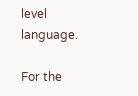level language.

For the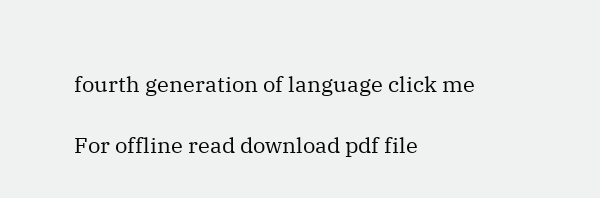fourth generation of language click me

For offline read download pdf file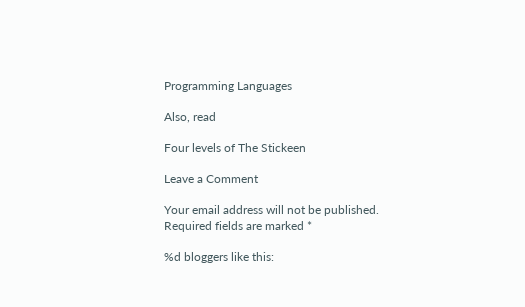Programming Languages

Also, read

Four levels of The Stickeen

Leave a Comment

Your email address will not be published. Required fields are marked *

%d bloggers like this: